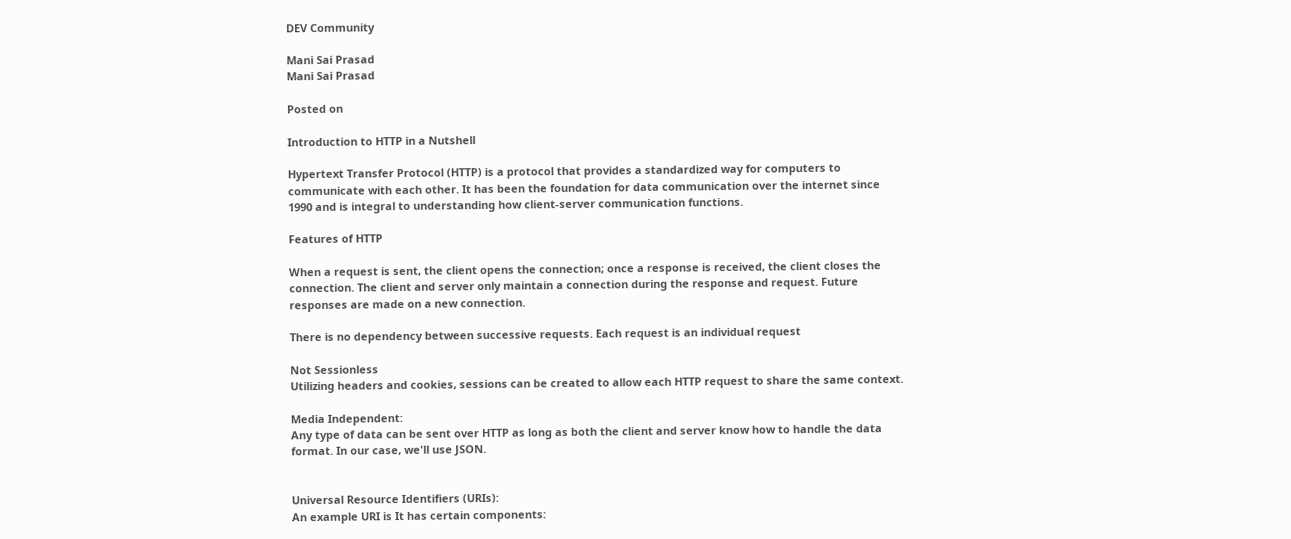DEV Community

Mani Sai Prasad
Mani Sai Prasad

Posted on

Introduction to HTTP in a Nutshell

Hypertext Transfer Protocol (HTTP) is a protocol that provides a standardized way for computers to communicate with each other. It has been the foundation for data communication over the internet since 1990 and is integral to understanding how client-server communication functions.

Features of HTTP

When a request is sent, the client opens the connection; once a response is received, the client closes the connection. The client and server only maintain a connection during the response and request. Future responses are made on a new connection.

There is no dependency between successive requests. Each request is an individual request

Not Sessionless
Utilizing headers and cookies, sessions can be created to allow each HTTP request to share the same context.

Media Independent:
Any type of data can be sent over HTTP as long as both the client and server know how to handle the data format. In our case, we'll use JSON.


Universal Resource Identifiers (URIs):
An example URI is It has certain components: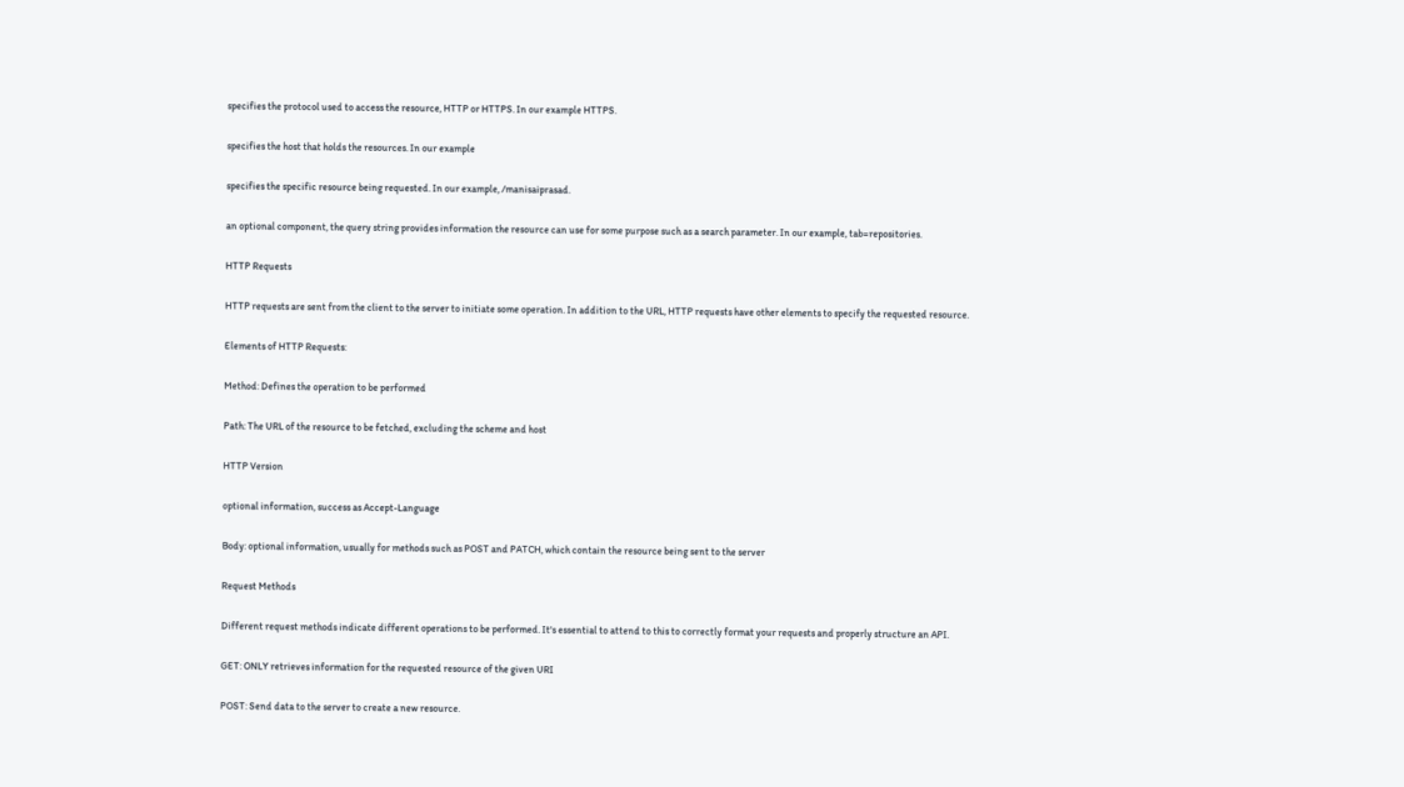specifies the protocol used to access the resource, HTTP or HTTPS. In our example HTTPS.

specifies the host that holds the resources. In our example

specifies the specific resource being requested. In our example, /manisaiprasad.

an optional component, the query string provides information the resource can use for some purpose such as a search parameter. In our example, tab=repositories.

HTTP Requests

HTTP requests are sent from the client to the server to initiate some operation. In addition to the URL, HTTP requests have other elements to specify the requested resource.

Elements of HTTP Requests:

Method: Defines the operation to be performed

Path: The URL of the resource to be fetched, excluding the scheme and host

HTTP Version

optional information, success as Accept-Language

Body: optional information, usually for methods such as POST and PATCH, which contain the resource being sent to the server

Request Methods

Different request methods indicate different operations to be performed. It's essential to attend to this to correctly format your requests and properly structure an API.

GET: ONLY retrieves information for the requested resource of the given URI

POST: Send data to the server to create a new resource.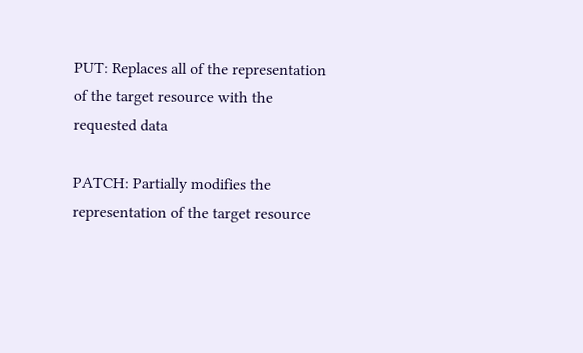PUT: Replaces all of the representation of the target resource with the requested data

PATCH: Partially modifies the representation of the target resource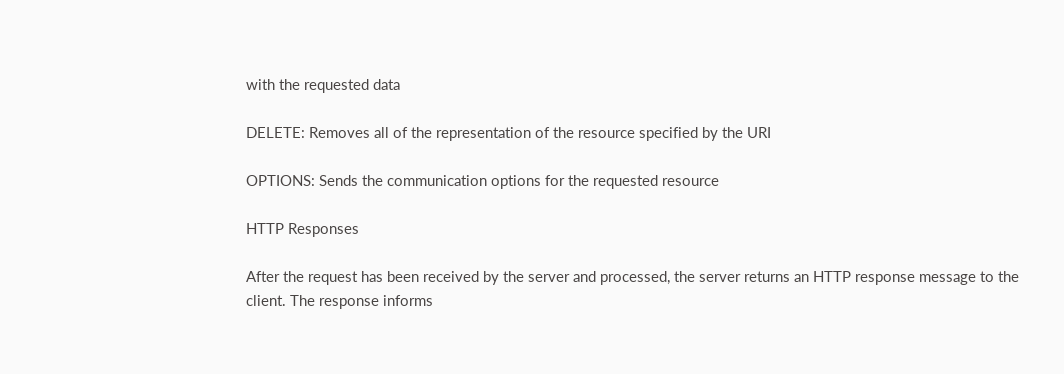with the requested data

DELETE: Removes all of the representation of the resource specified by the URI

OPTIONS: Sends the communication options for the requested resource

HTTP Responses

After the request has been received by the server and processed, the server returns an HTTP response message to the client. The response informs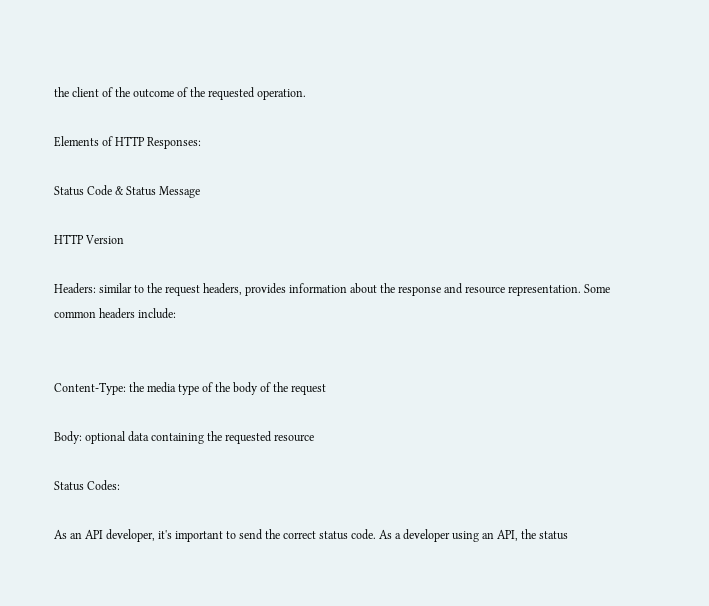the client of the outcome of the requested operation.

Elements of HTTP Responses:

Status Code & Status Message

HTTP Version

Headers: similar to the request headers, provides information about the response and resource representation. Some common headers include:


Content-Type: the media type of the body of the request

Body: optional data containing the requested resource

Status Codes:

As an API developer, it's important to send the correct status code. As a developer using an API, the status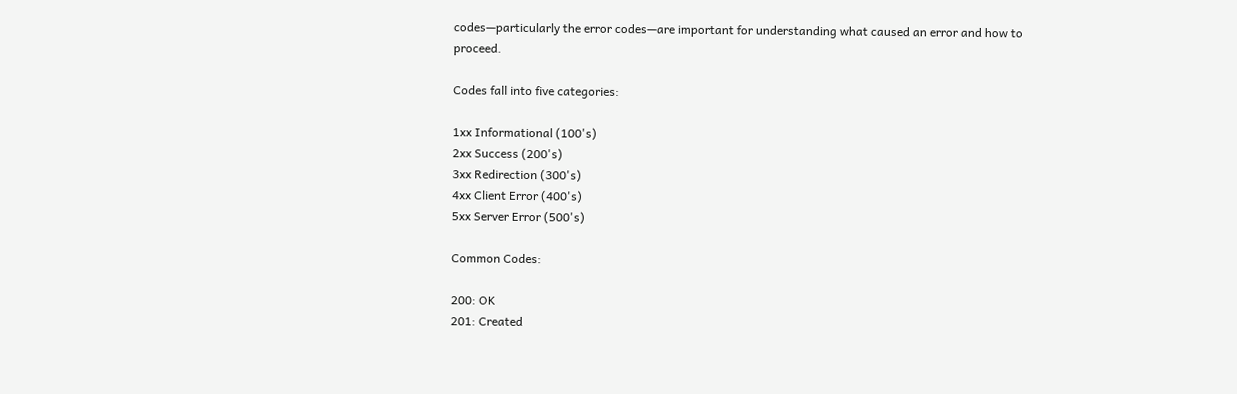codes—particularly the error codes—are important for understanding what caused an error and how to proceed.

Codes fall into five categories:

1xx Informational (100's)
2xx Success (200's)
3xx Redirection (300's)
4xx Client Error (400's)
5xx Server Error (500's)

Common Codes:

200: OK
201: Created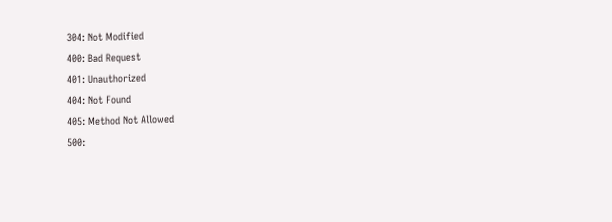304: Not Modified
400: Bad Request
401: Unauthorized
404: Not Found
405: Method Not Allowed
500: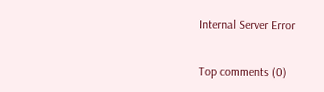Internal Server Error

Top comments (0)